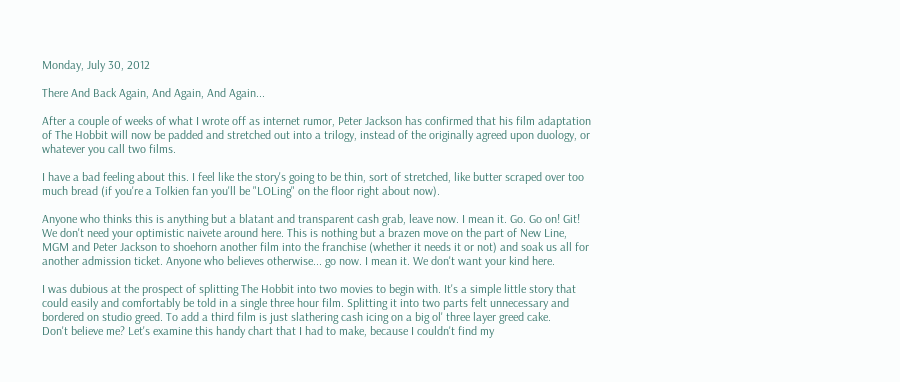Monday, July 30, 2012

There And Back Again, And Again, And Again...

After a couple of weeks of what I wrote off as internet rumor, Peter Jackson has confirmed that his film adaptation of The Hobbit will now be padded and stretched out into a trilogy, instead of the originally agreed upon duology, or whatever you call two films.

I have a bad feeling about this. I feel like the story's going to be thin, sort of stretched, like butter scraped over too much bread (if you're a Tolkien fan you'll be "LOLing" on the floor right about now).

Anyone who thinks this is anything but a blatant and transparent cash grab, leave now. I mean it. Go. Go on! Git! We don't need your optimistic naivete around here. This is nothing but a brazen move on the part of New Line, MGM and Peter Jackson to shoehorn another film into the franchise (whether it needs it or not) and soak us all for another admission ticket. Anyone who believes otherwise... go now. I mean it. We don't want your kind here.

I was dubious at the prospect of splitting The Hobbit into two movies to begin with. It's a simple little story that could easily and comfortably be told in a single three hour film. Splitting it into two parts felt unnecessary and bordered on studio greed. To add a third film is just slathering cash icing on a big ol' three layer greed cake.
Don't believe me? Let's examine this handy chart that I had to make, because I couldn't find my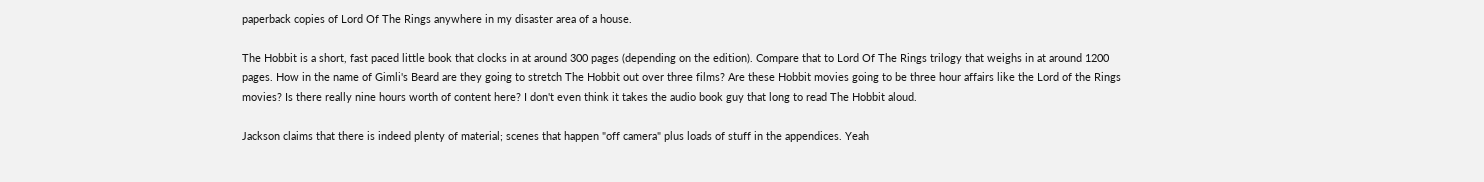paperback copies of Lord Of The Rings anywhere in my disaster area of a house.

The Hobbit is a short, fast paced little book that clocks in at around 300 pages (depending on the edition). Compare that to Lord Of The Rings trilogy that weighs in at around 1200 pages. How in the name of Gimli's Beard are they going to stretch The Hobbit out over three films? Are these Hobbit movies going to be three hour affairs like the Lord of the Rings movies? Is there really nine hours worth of content here? I don't even think it takes the audio book guy that long to read The Hobbit aloud.

Jackson claims that there is indeed plenty of material; scenes that happen "off camera" plus loads of stuff in the appendices. Yeah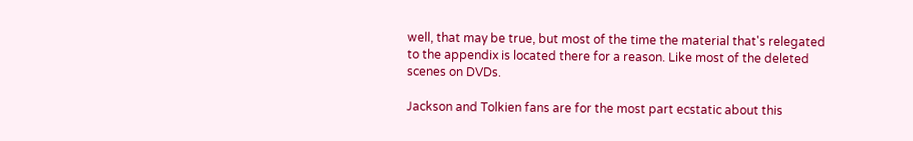well, that may be true, but most of the time the material that's relegated to the appendix is located there for a reason. Like most of the deleted scenes on DVDs.

Jackson and Tolkien fans are for the most part ecstatic about this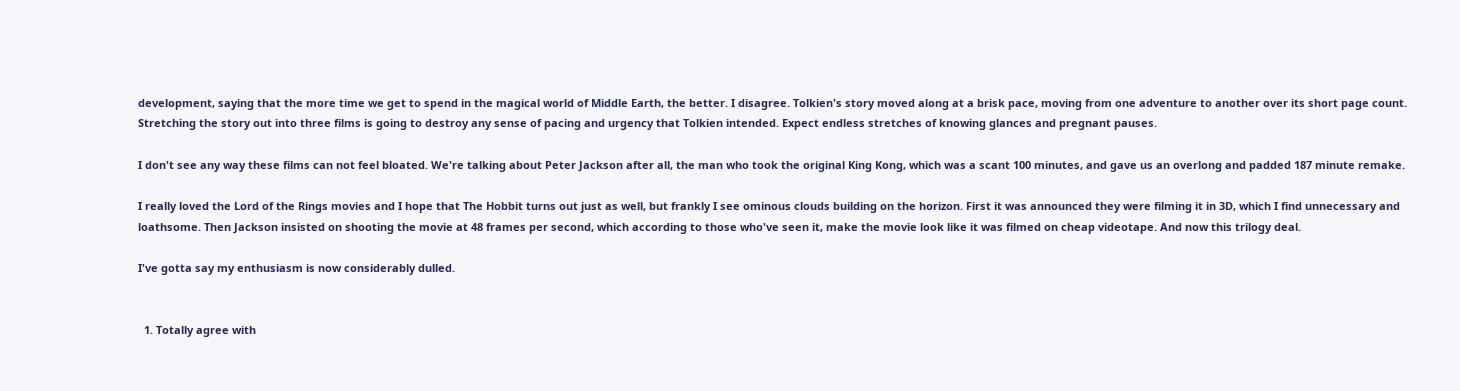development, saying that the more time we get to spend in the magical world of Middle Earth, the better. I disagree. Tolkien's story moved along at a brisk pace, moving from one adventure to another over its short page count. Stretching the story out into three films is going to destroy any sense of pacing and urgency that Tolkien intended. Expect endless stretches of knowing glances and pregnant pauses.

I don't see any way these films can not feel bloated. We're talking about Peter Jackson after all, the man who took the original King Kong, which was a scant 100 minutes, and gave us an overlong and padded 187 minute remake.

I really loved the Lord of the Rings movies and I hope that The Hobbit turns out just as well, but frankly I see ominous clouds building on the horizon. First it was announced they were filming it in 3D, which I find unnecessary and loathsome. Then Jackson insisted on shooting the movie at 48 frames per second, which according to those who've seen it, make the movie look like it was filmed on cheap videotape. And now this trilogy deal.

I've gotta say my enthusiasm is now considerably dulled.


  1. Totally agree with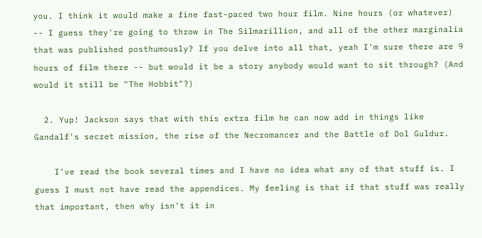you. I think it would make a fine fast-paced two hour film. Nine hours (or whatever) -- I guess they're going to throw in The Silmarillion, and all of the other marginalia that was published posthumously? If you delve into all that, yeah I'm sure there are 9 hours of film there -- but would it be a story anybody would want to sit through? (And would it still be "The Hobbit"?)

  2. Yup! Jackson says that with this extra film he can now add in things like Gandalf's secret mission, the rise of the Necromancer and the Battle of Dol Guldur.

    I've read the book several times and I have no idea what any of that stuff is. I guess I must not have read the appendices. My feeling is that if that stuff was really that important, then why isn't it in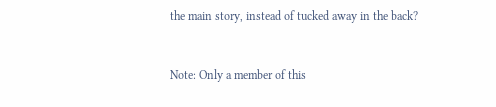the main story, instead of tucked away in the back?


Note: Only a member of this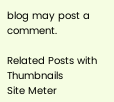blog may post a comment.

Related Posts with Thumbnails
Site Meter